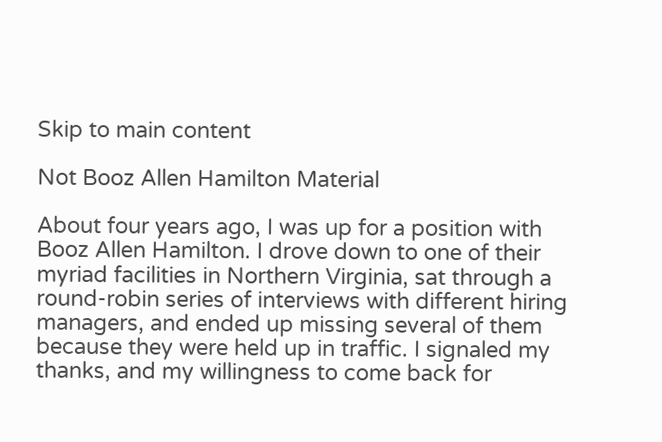Skip to main content

Not Booz Allen Hamilton Material

About four years ago, I was up for a position with Booz Allen Hamilton. I drove down to one of their myriad facilities in Northern Virginia, sat through a round-robin series of interviews with different hiring managers, and ended up missing several of them because they were held up in traffic. I signaled my thanks, and my willingness to come back for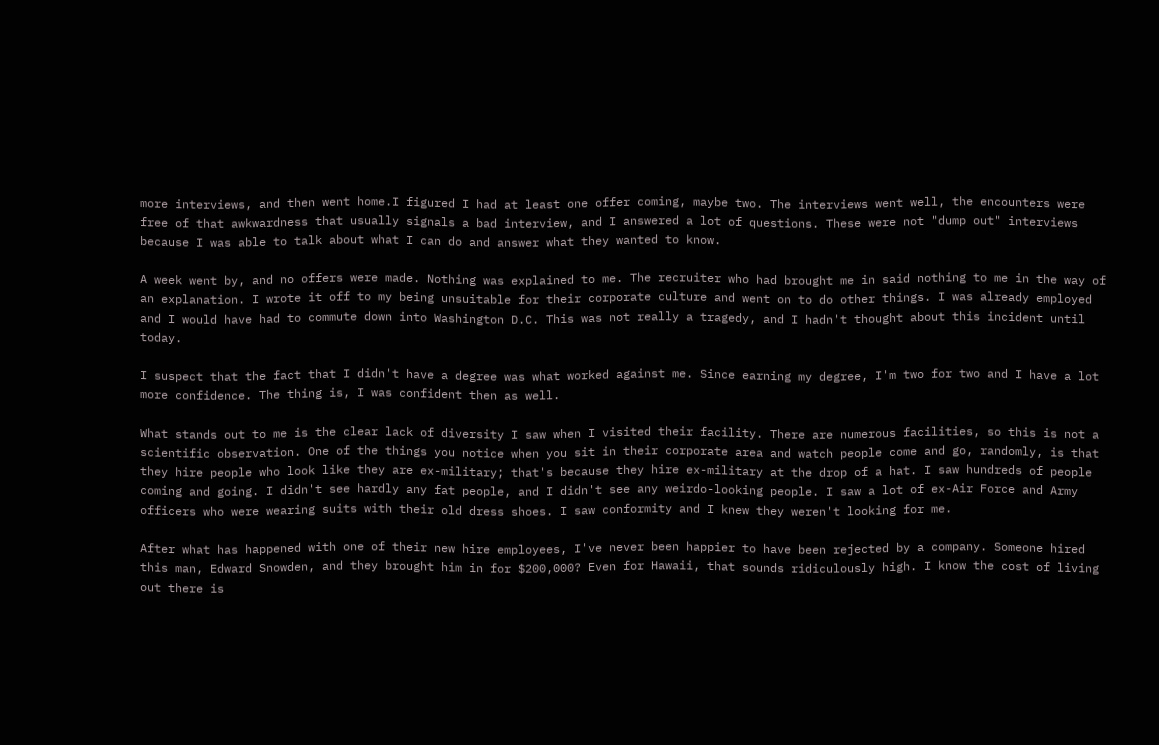more interviews, and then went home.I figured I had at least one offer coming, maybe two. The interviews went well, the encounters were free of that awkwardness that usually signals a bad interview, and I answered a lot of questions. These were not "dump out" interviews because I was able to talk about what I can do and answer what they wanted to know.

A week went by, and no offers were made. Nothing was explained to me. The recruiter who had brought me in said nothing to me in the way of an explanation. I wrote it off to my being unsuitable for their corporate culture and went on to do other things. I was already employed and I would have had to commute down into Washington D.C. This was not really a tragedy, and I hadn't thought about this incident until today.

I suspect that the fact that I didn't have a degree was what worked against me. Since earning my degree, I'm two for two and I have a lot more confidence. The thing is, I was confident then as well.

What stands out to me is the clear lack of diversity I saw when I visited their facility. There are numerous facilities, so this is not a scientific observation. One of the things you notice when you sit in their corporate area and watch people come and go, randomly, is that they hire people who look like they are ex-military; that's because they hire ex-military at the drop of a hat. I saw hundreds of people coming and going. I didn't see hardly any fat people, and I didn't see any weirdo-looking people. I saw a lot of ex-Air Force and Army officers who were wearing suits with their old dress shoes. I saw conformity and I knew they weren't looking for me.

After what has happened with one of their new hire employees, I've never been happier to have been rejected by a company. Someone hired this man, Edward Snowden, and they brought him in for $200,000? Even for Hawaii, that sounds ridiculously high. I know the cost of living out there is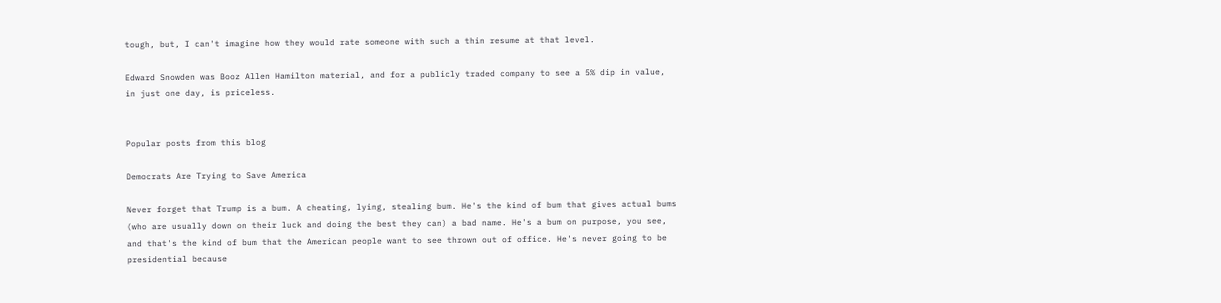tough, but, I can't imagine how they would rate someone with such a thin resume at that level.

Edward Snowden was Booz Allen Hamilton material, and for a publicly traded company to see a 5% dip in value, in just one day, is priceless.


Popular posts from this blog

Democrats Are Trying to Save America

Never forget that Trump is a bum. A cheating, lying, stealing bum. He's the kind of bum that gives actual bums (who are usually down on their luck and doing the best they can) a bad name. He's a bum on purpose, you see, and that's the kind of bum that the American people want to see thrown out of office. He's never going to be presidential because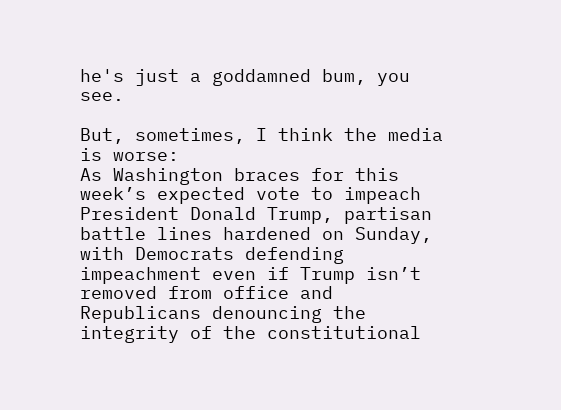he's just a goddamned bum, you see.

But, sometimes, I think the media is worse:
As Washington braces for this week’s expected vote to impeach President Donald Trump, partisan battle lines hardened on Sunday, with Democrats defending impeachment even if Trump isn’t removed from office and Republicans denouncing the integrity of the constitutional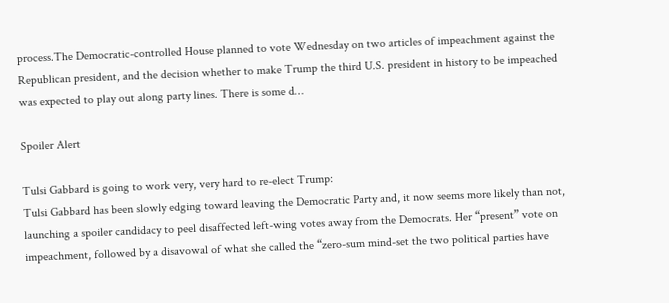process.The Democratic-controlled House planned to vote Wednesday on two articles of impeachment against the Republican president, and the decision whether to make Trump the third U.S. president in history to be impeached was expected to play out along party lines. There is some d…

Spoiler Alert

Tulsi Gabbard is going to work very, very hard to re-elect Trump:
Tulsi Gabbard has been slowly edging toward leaving the Democratic Party and, it now seems more likely than not, launching a spoiler candidacy to peel disaffected left-wing votes away from the Democrats. Her “present” vote on impeachment, followed by a disavowal of what she called the “zero-sum mind-set the two political parties have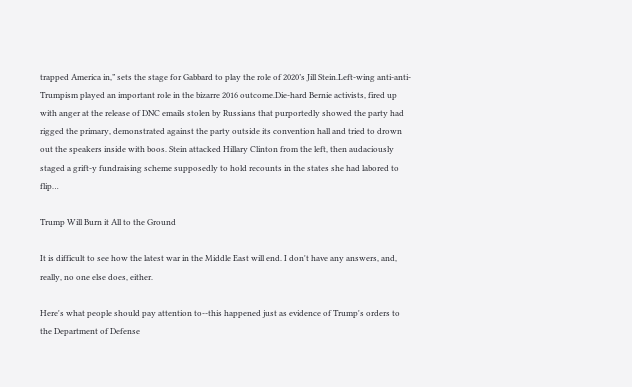trapped America in,” sets the stage for Gabbard to play the role of 2020’s Jill Stein.Left-wing anti-anti-Trumpism played an important role in the bizarre 2016 outcome.Die-hard Bernie activists, fired up with anger at the release of DNC emails stolen by Russians that purportedly showed the party had rigged the primary, demonstrated against the party outside its convention hall and tried to drown out the speakers inside with boos. Stein attacked Hillary Clinton from the left, then audaciously staged a grift-y fundraising scheme supposedly to hold recounts in the states she had labored to flip…

Trump Will Burn it All to the Ground

It is difficult to see how the latest war in the Middle East will end. I don't have any answers, and, really, no one else does, either.

Here's what people should pay attention to--this happened just as evidence of Trump's orders to the Department of Defense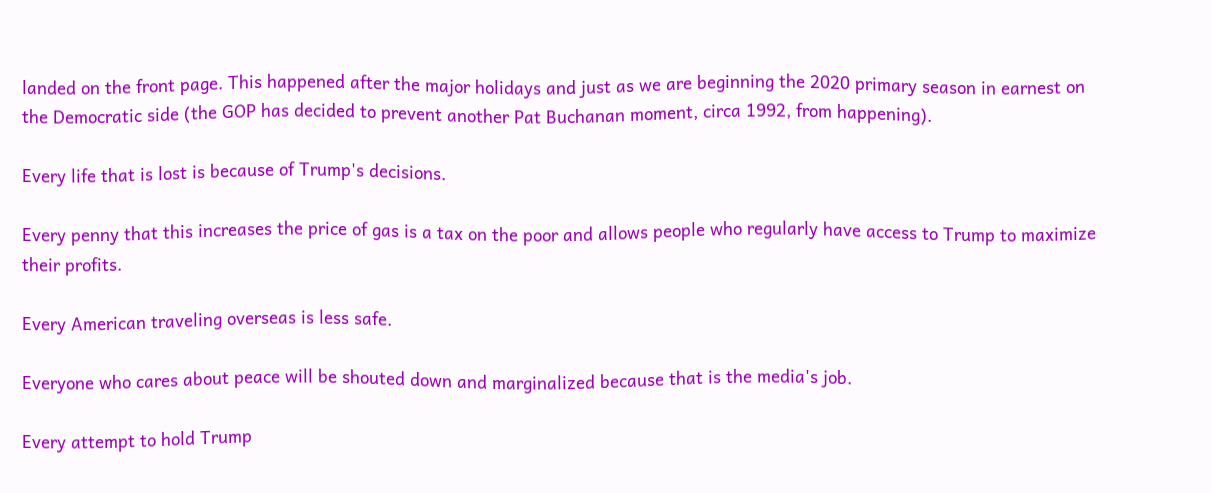landed on the front page. This happened after the major holidays and just as we are beginning the 2020 primary season in earnest on the Democratic side (the GOP has decided to prevent another Pat Buchanan moment, circa 1992, from happening).

Every life that is lost is because of Trump's decisions.

Every penny that this increases the price of gas is a tax on the poor and allows people who regularly have access to Trump to maximize their profits.

Every American traveling overseas is less safe.

Everyone who cares about peace will be shouted down and marginalized because that is the media's job.

Every attempt to hold Trump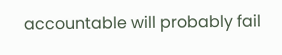accountable will probably fail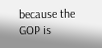because the GOP is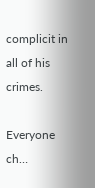complicit in all of his crimes.

Everyone ch…